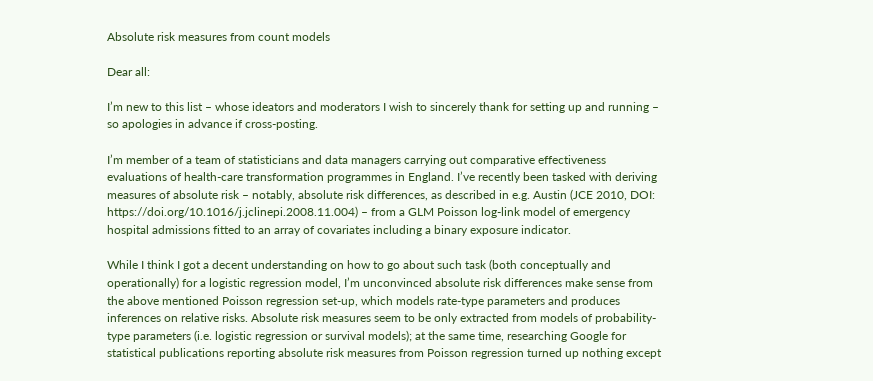Absolute risk measures from count models

Dear all:

I’m new to this list – whose ideators and moderators I wish to sincerely thank for setting up and running – so apologies in advance if cross-posting.

I’m member of a team of statisticians and data managers carrying out comparative effectiveness evaluations of health-care transformation programmes in England. I’ve recently been tasked with deriving measures of absolute risk – notably, absolute risk differences, as described in e.g. Austin (JCE 2010, DOI: https://doi.org/10.1016/j.jclinepi.2008.11.004) – from a GLM Poisson log-link model of emergency hospital admissions fitted to an array of covariates including a binary exposure indicator.

While I think I got a decent understanding on how to go about such task (both conceptually and operationally) for a logistic regression model, I’m unconvinced absolute risk differences make sense from the above mentioned Poisson regression set-up, which models rate-type parameters and produces inferences on relative risks. Absolute risk measures seem to be only extracted from models of probability-type parameters (i.e. logistic regression or survival models); at the same time, researching Google for statistical publications reporting absolute risk measures from Poisson regression turned up nothing except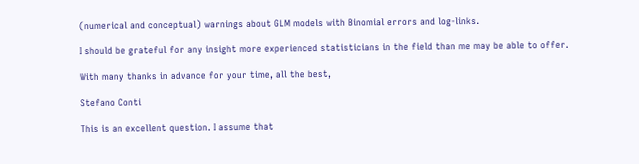(numerical and conceptual) warnings about GLM models with Binomial errors and log-links.

I should be grateful for any insight more experienced statisticians in the field than me may be able to offer.

With many thanks in advance for your time, all the best,

Stefano Conti

This is an excellent question. I assume that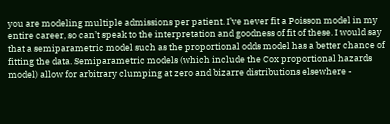you are modeling multiple admissions per patient. I’ve never fit a Poisson model in my entire career, so can’t speak to the interpretation and goodness of fit of these. I would say that a semiparametric model such as the proportional odds model has a better chance of fitting the data. Semiparametric models (which include the Cox proportional hazards model) allow for arbitrary clumping at zero and bizarre distributions elsewhere -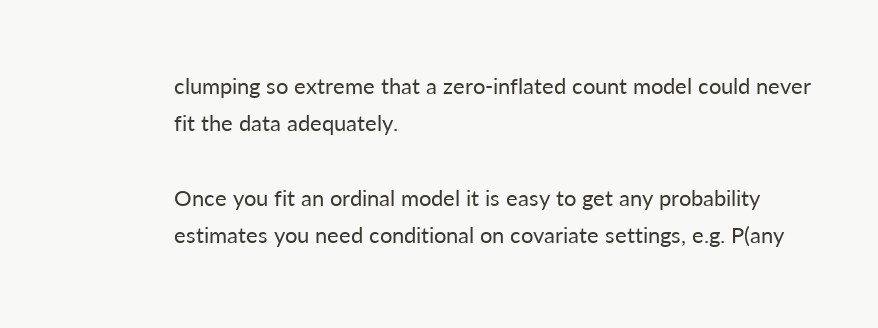clumping so extreme that a zero-inflated count model could never fit the data adequately.

Once you fit an ordinal model it is easy to get any probability estimates you need conditional on covariate settings, e.g. P(any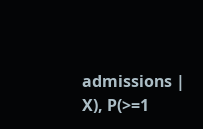admissions | X), P(>=1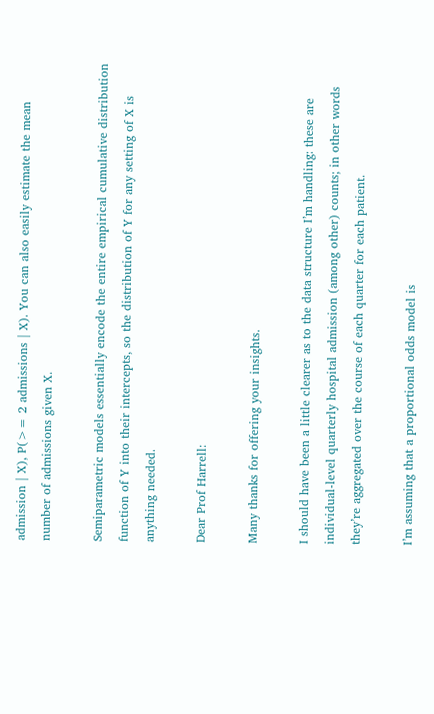admission | X), P(>= 2 admissions | X). You can also easily estimate the mean number of admissions given X.

Semiparametric models essentially encode the entire empirical cumulative distribution function of Y into their intercepts, so the distribution of Y for any setting of X is anything needed.

Dear Prof Harrell:

Many thanks for offering your insights.

I should have been a little clearer as to the data structure I’m handling: these are individual-level quarterly hospital admission (among other) counts; in other words they’re aggregated over the course of each quarter for each patient.

I’m assuming that a proportional odds model is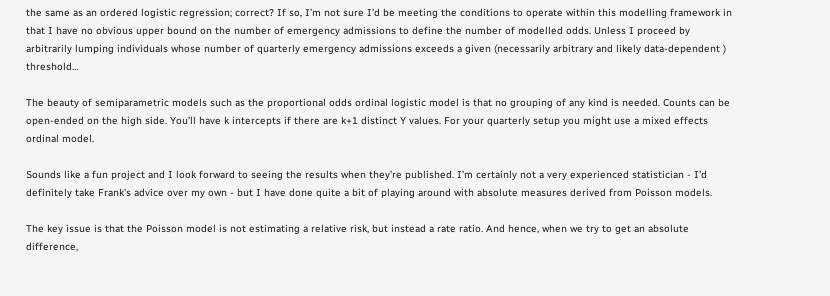the same as an ordered logistic regression; correct? If so, I’m not sure I’d be meeting the conditions to operate within this modelling framework in that I have no obvious upper bound on the number of emergency admissions to define the number of modelled odds. Unless I proceed by arbitrarily lumping individuals whose number of quarterly emergency admissions exceeds a given (necessarily arbitrary and likely data-dependent ) threshold…

The beauty of semiparametric models such as the proportional odds ordinal logistic model is that no grouping of any kind is needed. Counts can be open-ended on the high side. You’ll have k intercepts if there are k+1 distinct Y values. For your quarterly setup you might use a mixed effects ordinal model.

Sounds like a fun project and I look forward to seeing the results when they’re published. I’m certainly not a very experienced statistician - I’d definitely take Frank’s advice over my own - but I have done quite a bit of playing around with absolute measures derived from Poisson models.

The key issue is that the Poisson model is not estimating a relative risk, but instead a rate ratio. And hence, when we try to get an absolute difference,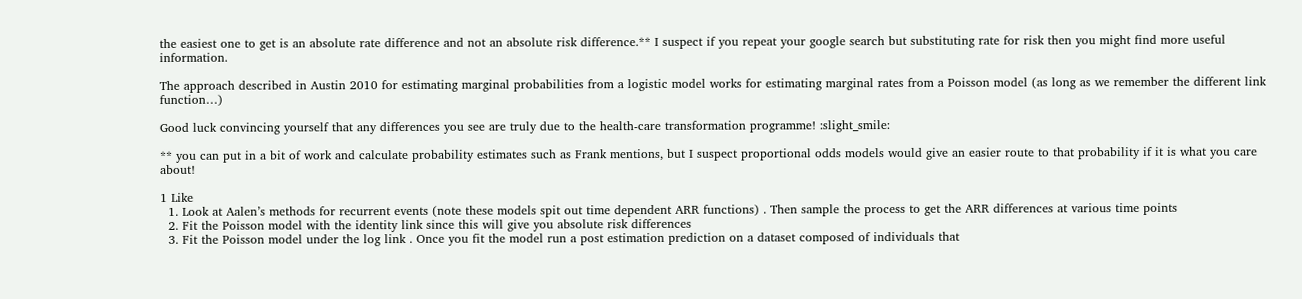the easiest one to get is an absolute rate difference and not an absolute risk difference.** I suspect if you repeat your google search but substituting rate for risk then you might find more useful information.

The approach described in Austin 2010 for estimating marginal probabilities from a logistic model works for estimating marginal rates from a Poisson model (as long as we remember the different link function…)

Good luck convincing yourself that any differences you see are truly due to the health-care transformation programme! :slight_smile:

** you can put in a bit of work and calculate probability estimates such as Frank mentions, but I suspect proportional odds models would give an easier route to that probability if it is what you care about!

1 Like
  1. Look at Aalen’s methods for recurrent events (note these models spit out time dependent ARR functions) . Then sample the process to get the ARR differences at various time points
  2. Fit the Poisson model with the identity link since this will give you absolute risk differences
  3. Fit the Poisson model under the log link . Once you fit the model run a post estimation prediction on a dataset composed of individuals that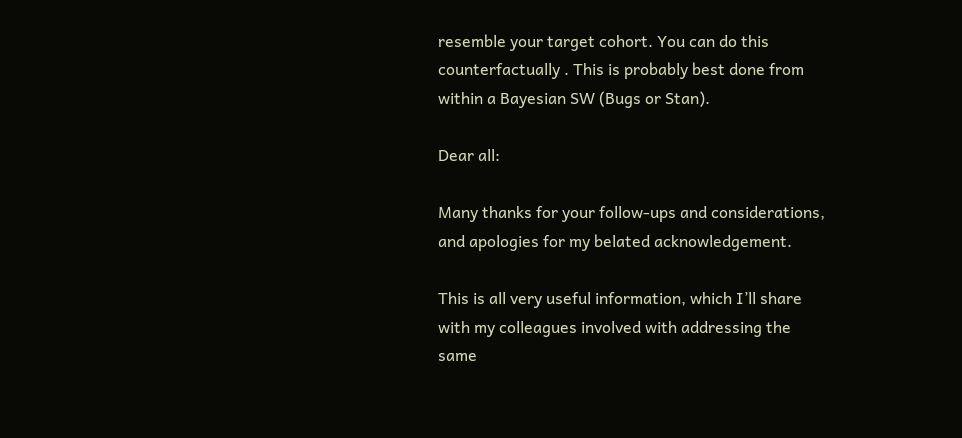resemble your target cohort. You can do this counterfactually . This is probably best done from within a Bayesian SW (Bugs or Stan).

Dear all:

Many thanks for your follow-ups and considerations, and apologies for my belated acknowledgement.

This is all very useful information, which I’ll share with my colleagues involved with addressing the same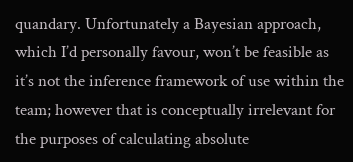quandary. Unfortunately a Bayesian approach, which I’d personally favour, won’t be feasible as it’s not the inference framework of use within the team; however that is conceptually irrelevant for the purposes of calculating absolute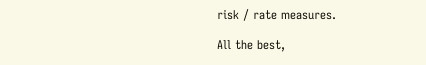risk / rate measures.

All the best,